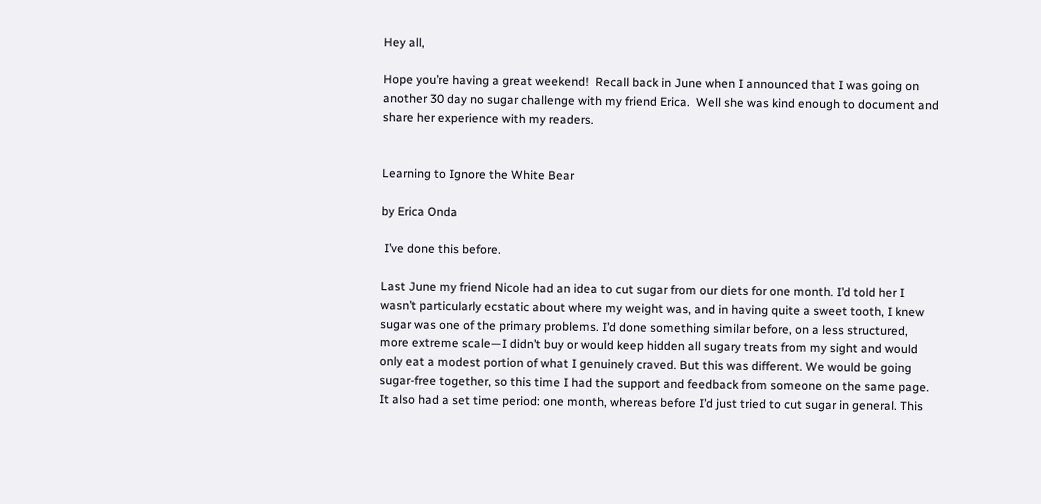Hey all,

Hope you’re having a great weekend!  Recall back in June when I announced that I was going on another 30 day no sugar challenge with my friend Erica.  Well she was kind enough to document and share her experience with my readers.


Learning to Ignore the White Bear

by Erica Onda

 I’ve done this before.

Last June my friend Nicole had an idea to cut sugar from our diets for one month. I’d told her I wasn’t particularly ecstatic about where my weight was, and in having quite a sweet tooth, I knew sugar was one of the primary problems. I’d done something similar before, on a less structured, more extreme scale—I didn’t buy or would keep hidden all sugary treats from my sight and would only eat a modest portion of what I genuinely craved. But this was different. We would be going sugar-free together, so this time I had the support and feedback from someone on the same page. It also had a set time period: one month, whereas before I’d just tried to cut sugar in general. This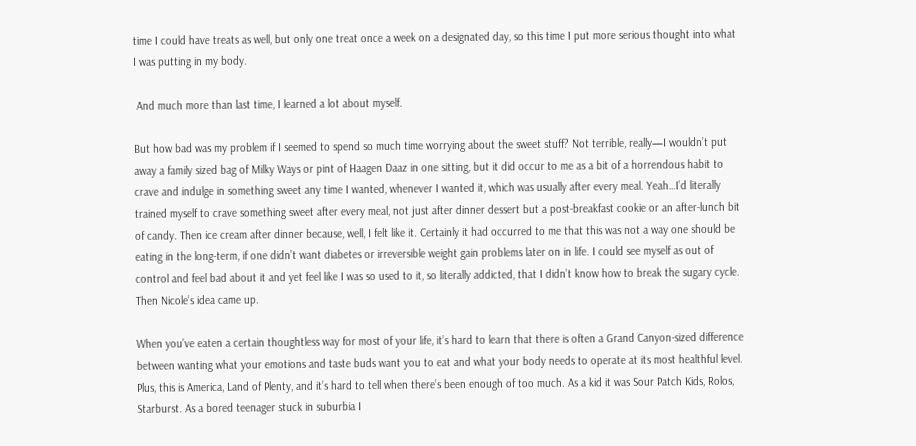time I could have treats as well, but only one treat once a week on a designated day, so this time I put more serious thought into what I was putting in my body.

 And much more than last time, I learned a lot about myself.

But how bad was my problem if I seemed to spend so much time worrying about the sweet stuff? Not terrible, really—I wouldn’t put away a family sized bag of Milky Ways or pint of Haagen Daaz in one sitting, but it did occur to me as a bit of a horrendous habit to crave and indulge in something sweet any time I wanted, whenever I wanted it, which was usually after every meal. Yeah…I’d literally trained myself to crave something sweet after every meal, not just after dinner dessert but a post-breakfast cookie or an after-lunch bit of candy. Then ice cream after dinner because, well, I felt like it. Certainly it had occurred to me that this was not a way one should be eating in the long-term, if one didn’t want diabetes or irreversible weight gain problems later on in life. I could see myself as out of control and feel bad about it and yet feel like I was so used to it, so literally addicted, that I didn’t know how to break the sugary cycle. Then Nicole’s idea came up.

When you’ve eaten a certain thoughtless way for most of your life, it’s hard to learn that there is often a Grand Canyon-sized difference between wanting what your emotions and taste buds want you to eat and what your body needs to operate at its most healthful level. Plus, this is America, Land of Plenty, and it’s hard to tell when there’s been enough of too much. As a kid it was Sour Patch Kids, Rolos, Starburst. As a bored teenager stuck in suburbia I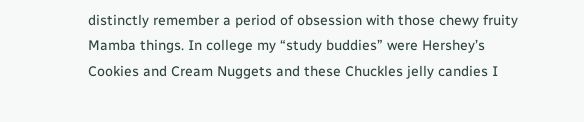distinctly remember a period of obsession with those chewy fruity Mamba things. In college my “study buddies” were Hershey’s Cookies and Cream Nuggets and these Chuckles jelly candies I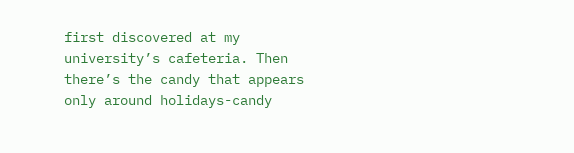first discovered at my university’s cafeteria. Then there’s the candy that appears only around holidays-candy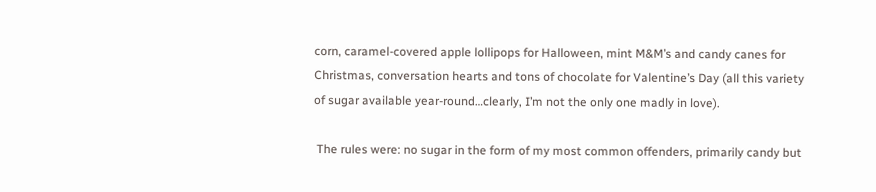corn, caramel-covered apple lollipops for Halloween, mint M&M’s and candy canes for Christmas, conversation hearts and tons of chocolate for Valentine’s Day (all this variety of sugar available year-round…clearly, I’m not the only one madly in love).

 The rules were: no sugar in the form of my most common offenders, primarily candy but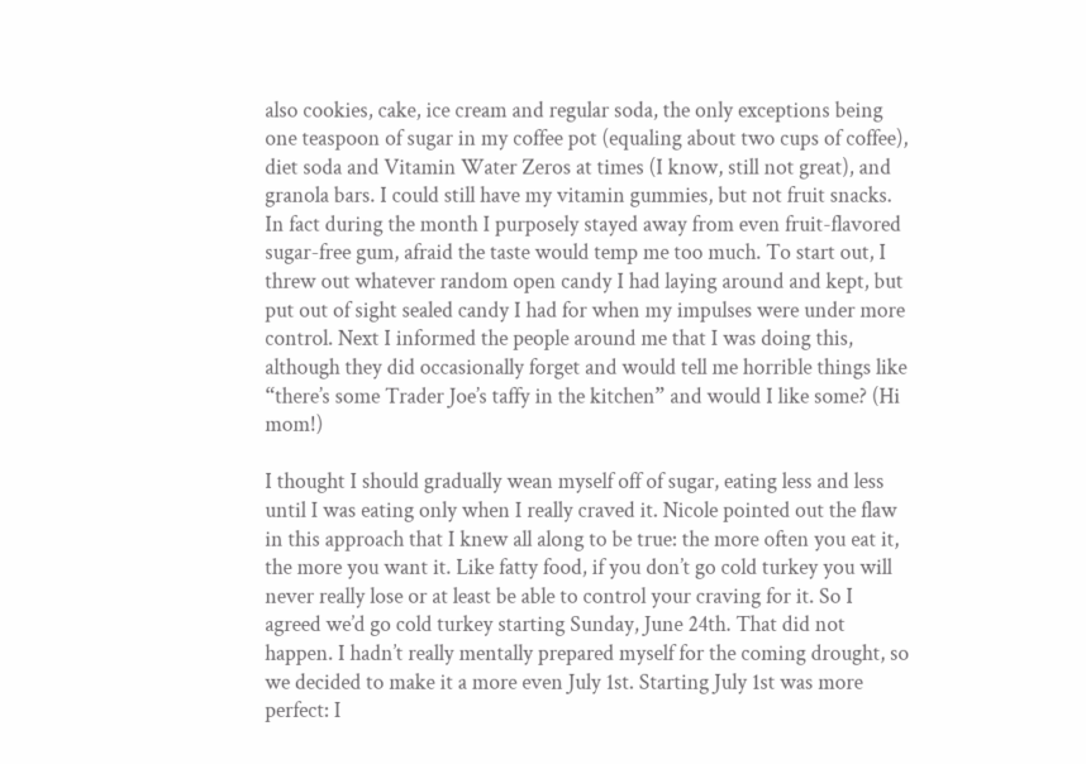also cookies, cake, ice cream and regular soda, the only exceptions being one teaspoon of sugar in my coffee pot (equaling about two cups of coffee), diet soda and Vitamin Water Zeros at times (I know, still not great), and granola bars. I could still have my vitamin gummies, but not fruit snacks. In fact during the month I purposely stayed away from even fruit-flavored sugar-free gum, afraid the taste would temp me too much. To start out, I threw out whatever random open candy I had laying around and kept, but put out of sight sealed candy I had for when my impulses were under more control. Next I informed the people around me that I was doing this, although they did occasionally forget and would tell me horrible things like “there’s some Trader Joe’s taffy in the kitchen” and would I like some? (Hi mom!)

I thought I should gradually wean myself off of sugar, eating less and less until I was eating only when I really craved it. Nicole pointed out the flaw in this approach that I knew all along to be true: the more often you eat it, the more you want it. Like fatty food, if you don’t go cold turkey you will never really lose or at least be able to control your craving for it. So I agreed we’d go cold turkey starting Sunday, June 24th. That did not happen. I hadn’t really mentally prepared myself for the coming drought, so we decided to make it a more even July 1st. Starting July 1st was more perfect: I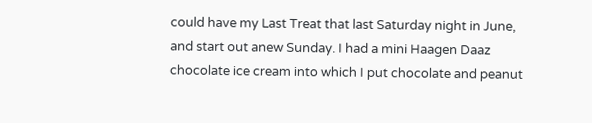could have my Last Treat that last Saturday night in June, and start out anew Sunday. I had a mini Haagen Daaz chocolate ice cream into which I put chocolate and peanut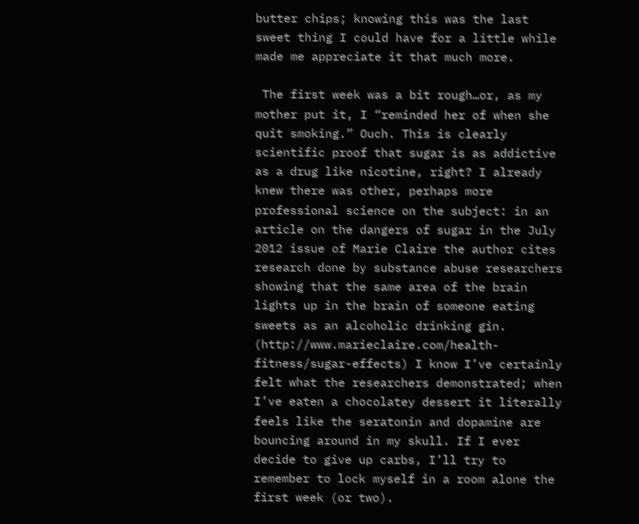butter chips; knowing this was the last sweet thing I could have for a little while made me appreciate it that much more.

 The first week was a bit rough…or, as my mother put it, I “reminded her of when she quit smoking.” Ouch. This is clearly scientific proof that sugar is as addictive as a drug like nicotine, right? I already knew there was other, perhaps more professional science on the subject: in an article on the dangers of sugar in the July 2012 issue of Marie Claire the author cites research done by substance abuse researchers showing that the same area of the brain lights up in the brain of someone eating sweets as an alcoholic drinking gin. (http://www.marieclaire.com/health-fitness/sugar-effects) I know I’ve certainly felt what the researchers demonstrated; when I’ve eaten a chocolatey dessert it literally feels like the seratonin and dopamine are bouncing around in my skull. If I ever decide to give up carbs, I’ll try to remember to lock myself in a room alone the first week (or two).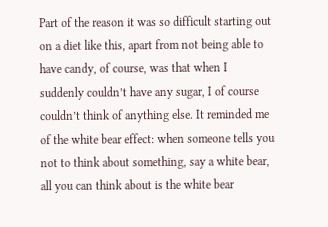Part of the reason it was so difficult starting out on a diet like this, apart from not being able to have candy, of course, was that when I suddenly couldn’t have any sugar, I of course couldn’t think of anything else. It reminded me of the white bear effect: when someone tells you not to think about something, say a white bear, all you can think about is the white bear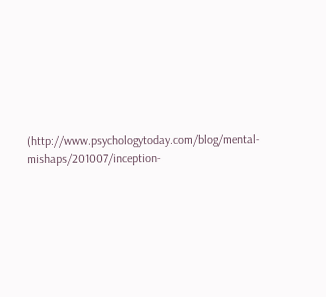(http://www.psychologytoday.com/blog/mental-mishaps/201007/inception-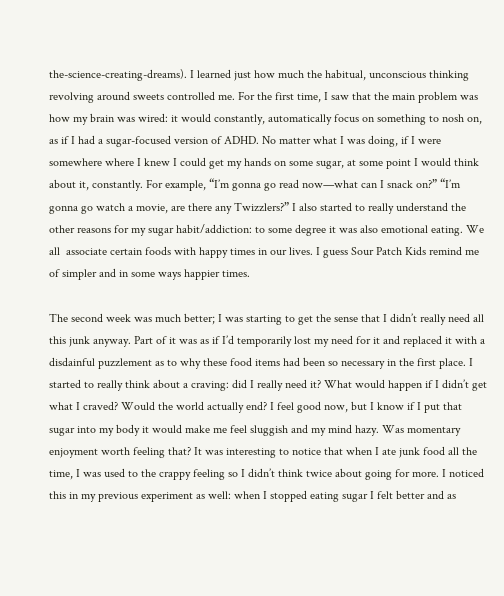the-science-creating-dreams). I learned just how much the habitual, unconscious thinking revolving around sweets controlled me. For the first time, I saw that the main problem was how my brain was wired: it would constantly, automatically focus on something to nosh on, as if I had a sugar-focused version of ADHD. No matter what I was doing, if I were somewhere where I knew I could get my hands on some sugar, at some point I would think about it, constantly. For example, “I’m gonna go read now—what can I snack on?” “I’m gonna go watch a movie, are there any Twizzlers?” I also started to really understand the other reasons for my sugar habit/addiction: to some degree it was also emotional eating. We all  associate certain foods with happy times in our lives. I guess Sour Patch Kids remind me of simpler and in some ways happier times.

The second week was much better; I was starting to get the sense that I didn’t really need all this junk anyway. Part of it was as if I’d temporarily lost my need for it and replaced it with a disdainful puzzlement as to why these food items had been so necessary in the first place. I started to really think about a craving: did I really need it? What would happen if I didn’t get what I craved? Would the world actually end? I feel good now, but I know if I put that sugar into my body it would make me feel sluggish and my mind hazy. Was momentary enjoyment worth feeling that? It was interesting to notice that when I ate junk food all the time, I was used to the crappy feeling so I didn’t think twice about going for more. I noticed this in my previous experiment as well: when I stopped eating sugar I felt better and as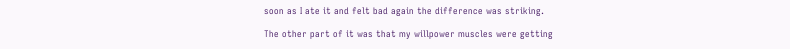soon as I ate it and felt bad again the difference was striking.

The other part of it was that my willpower muscles were getting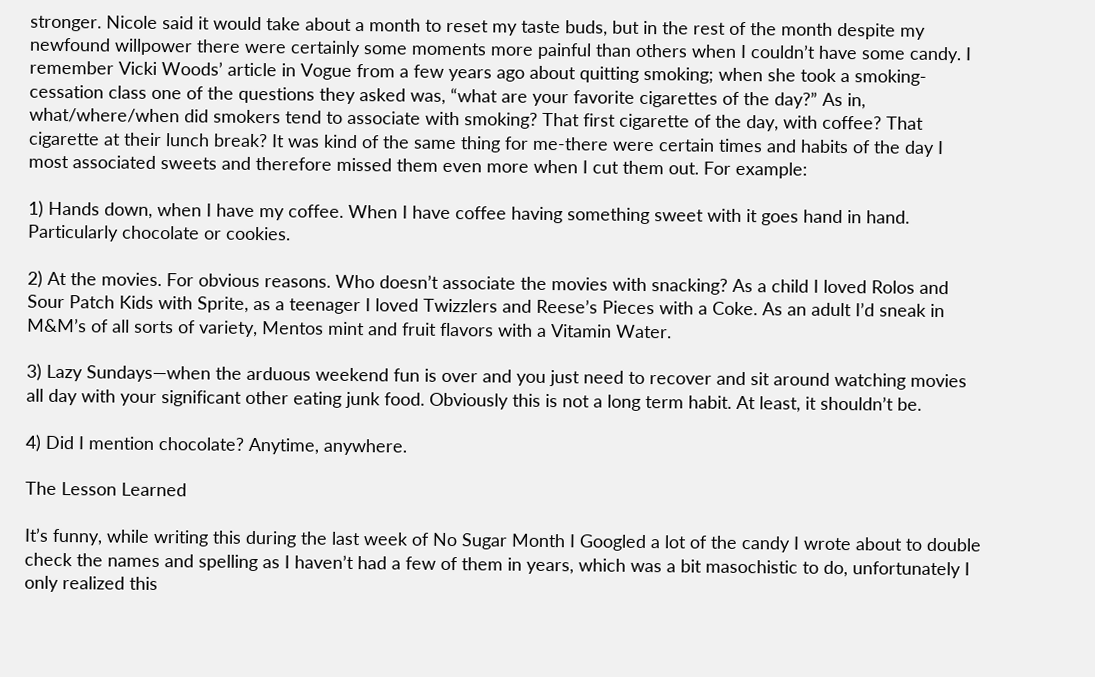stronger. Nicole said it would take about a month to reset my taste buds, but in the rest of the month despite my newfound willpower there were certainly some moments more painful than others when I couldn’t have some candy. I remember Vicki Woods’ article in Vogue from a few years ago about quitting smoking; when she took a smoking-cessation class one of the questions they asked was, “what are your favorite cigarettes of the day?” As in, what/where/when did smokers tend to associate with smoking? That first cigarette of the day, with coffee? That cigarette at their lunch break? It was kind of the same thing for me-there were certain times and habits of the day I most associated sweets and therefore missed them even more when I cut them out. For example:

1) Hands down, when I have my coffee. When I have coffee having something sweet with it goes hand in hand. Particularly chocolate or cookies.

2) At the movies. For obvious reasons. Who doesn’t associate the movies with snacking? As a child I loved Rolos and Sour Patch Kids with Sprite, as a teenager I loved Twizzlers and Reese’s Pieces with a Coke. As an adult I’d sneak in M&M’s of all sorts of variety, Mentos mint and fruit flavors with a Vitamin Water.

3) Lazy Sundays—when the arduous weekend fun is over and you just need to recover and sit around watching movies all day with your significant other eating junk food. Obviously this is not a long term habit. At least, it shouldn’t be.

4) Did I mention chocolate? Anytime, anywhere.

The Lesson Learned

It’s funny, while writing this during the last week of No Sugar Month I Googled a lot of the candy I wrote about to double check the names and spelling as I haven’t had a few of them in years, which was a bit masochistic to do, unfortunately I only realized this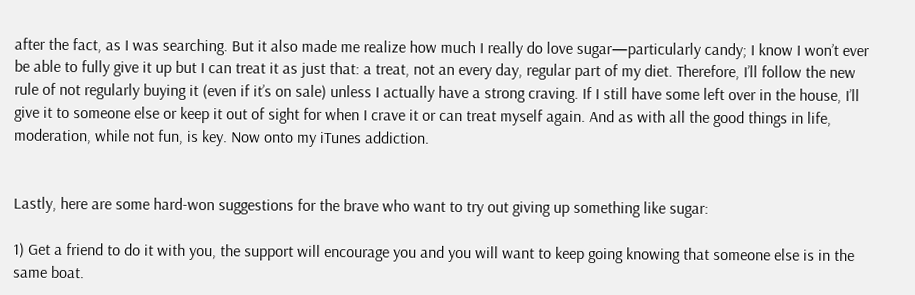after the fact, as I was searching. But it also made me realize how much I really do love sugar—particularly candy; I know I won’t ever be able to fully give it up but I can treat it as just that: a treat, not an every day, regular part of my diet. Therefore, I’ll follow the new rule of not regularly buying it (even if it’s on sale) unless I actually have a strong craving. If I still have some left over in the house, I’ll give it to someone else or keep it out of sight for when I crave it or can treat myself again. And as with all the good things in life, moderation, while not fun, is key. Now onto my iTunes addiction.


Lastly, here are some hard-won suggestions for the brave who want to try out giving up something like sugar:

1) Get a friend to do it with you, the support will encourage you and you will want to keep going knowing that someone else is in the same boat.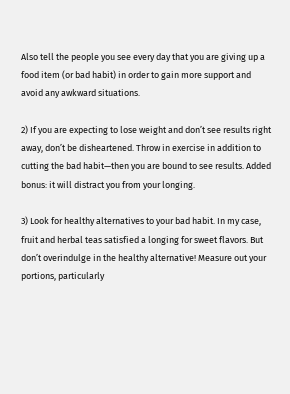Also tell the people you see every day that you are giving up a food item (or bad habit) in order to gain more support and avoid any awkward situations.

2) If you are expecting to lose weight and don’t see results right away, don’t be disheartened. Throw in exercise in addition to cutting the bad habit—then you are bound to see results. Added bonus: it will distract you from your longing.

3) Look for healthy alternatives to your bad habit. In my case, fruit and herbal teas satisfied a longing for sweet flavors. But don’t overindulge in the healthy alternative! Measure out your portions, particularly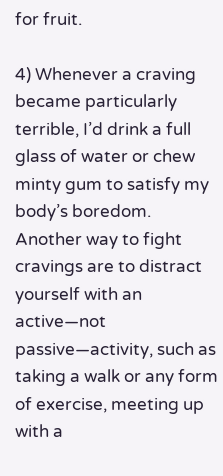for fruit.

4) Whenever a craving became particularly terrible, I’d drink a full glass of water or chew minty gum to satisfy my body’s boredom. Another way to fight cravings are to distract yourself with an active—not passive—activity, such as taking a walk or any form of exercise, meeting up with a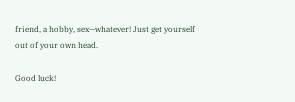friend, a hobby, sex—whatever! Just get yourself out of your own head.

Good luck!